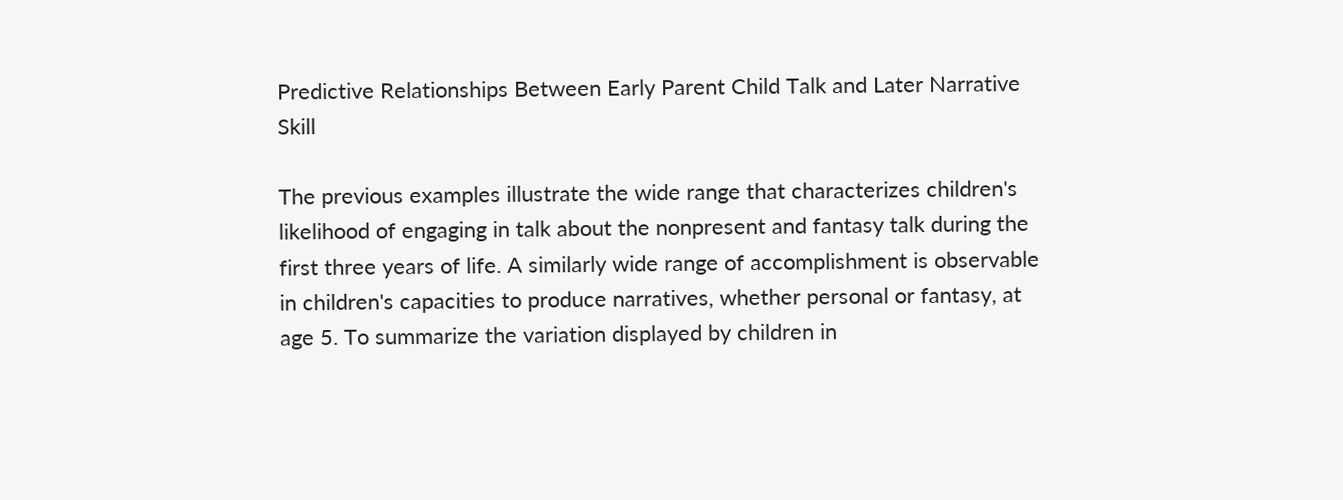Predictive Relationships Between Early Parent Child Talk and Later Narrative Skill

The previous examples illustrate the wide range that characterizes children's likelihood of engaging in talk about the nonpresent and fantasy talk during the first three years of life. A similarly wide range of accomplishment is observable in children's capacities to produce narratives, whether personal or fantasy, at age 5. To summarize the variation displayed by children in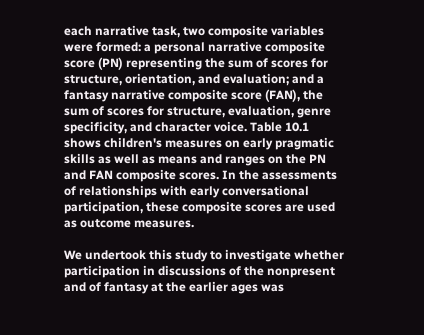each narrative task, two composite variables were formed: a personal narrative composite score (PN) representing the sum of scores for structure, orientation, and evaluation; and a fantasy narrative composite score (FAN), the sum of scores for structure, evaluation, genre specificity, and character voice. Table 10.1 shows children's measures on early pragmatic skills as well as means and ranges on the PN and FAN composite scores. In the assessments of relationships with early conversational participation, these composite scores are used as outcome measures.

We undertook this study to investigate whether participation in discussions of the nonpresent and of fantasy at the earlier ages was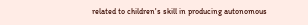related to children's skill in producing autonomous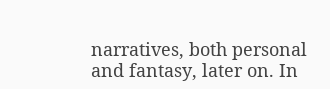narratives, both personal and fantasy, later on. In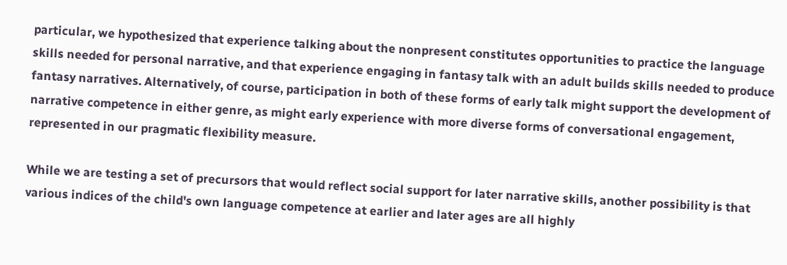particular, we hypothesized that experience talking about the nonpresent constitutes opportunities to practice the language skills needed for personal narrative, and that experience engaging in fantasy talk with an adult builds skills needed to produce fantasy narratives. Alternatively, of course, participation in both of these forms of early talk might support the development of narrative competence in either genre, as might early experience with more diverse forms of conversational engagement, represented in our pragmatic flexibility measure.

While we are testing a set of precursors that would reflect social support for later narrative skills, another possibility is that various indices of the child's own language competence at earlier and later ages are all highly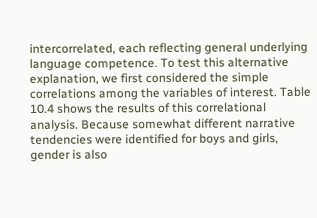intercorrelated, each reflecting general underlying language competence. To test this alternative explanation, we first considered the simple correlations among the variables of interest. Table 10.4 shows the results of this correlational analysis. Because somewhat different narrative tendencies were identified for boys and girls, gender is also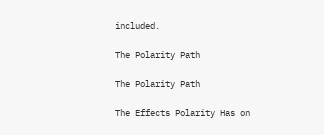included.

The Polarity Path

The Polarity Path

The Effects Polarity Has on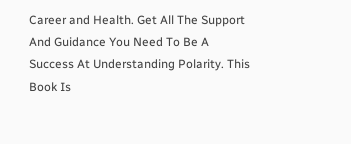Career and Health. Get All The Support And Guidance You Need To Be A Success At Understanding Polarity. This Book Is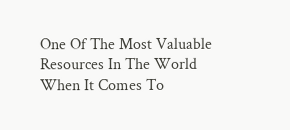One Of The Most Valuable Resources In The World When It Comes To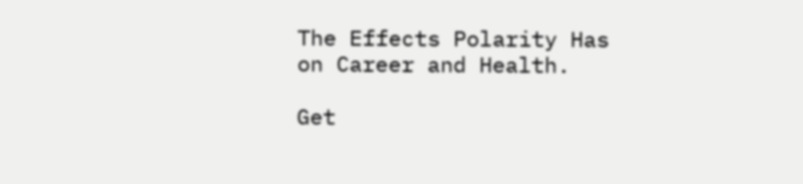The Effects Polarity Has on Career and Health.

Get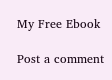My Free Ebook

Post a comment